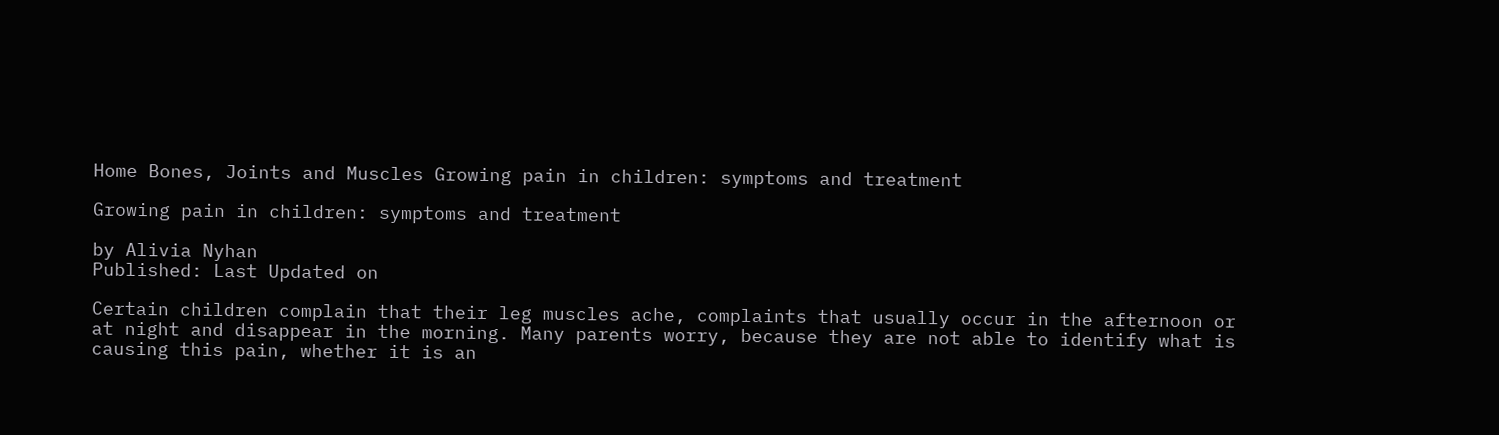Home Bones, Joints and Muscles Growing pain in children: symptoms and treatment

Growing pain in children: symptoms and treatment

by Alivia Nyhan
Published: Last Updated on

Certain children complain that their leg muscles ache, complaints that usually occur in the afternoon or at night and disappear in the morning. Many parents worry, because they are not able to identify what is causing this pain, whether it is an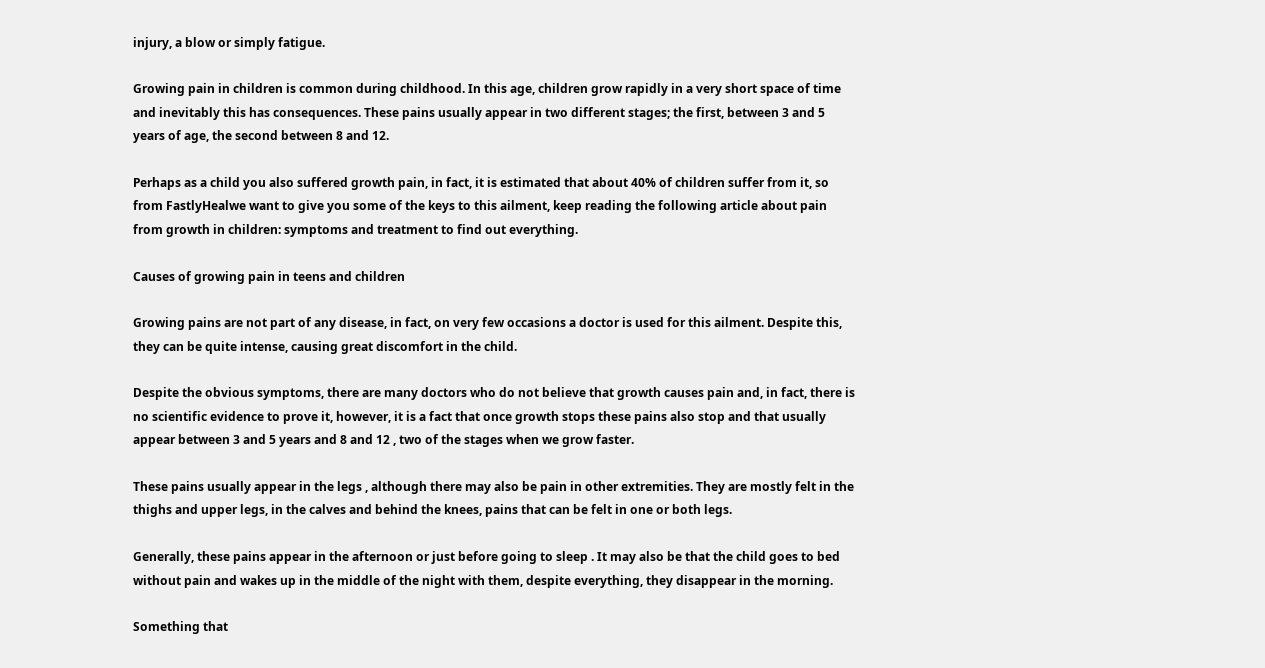injury, a blow or simply fatigue.

Growing pain in children is common during childhood. In this age, children grow rapidly in a very short space of time and inevitably this has consequences. These pains usually appear in two different stages; the first, between 3 and 5 years of age, the second between 8 and 12.

Perhaps as a child you also suffered growth pain, in fact, it is estimated that about 40% of children suffer from it, so from FastlyHealwe want to give you some of the keys to this ailment, keep reading the following article about pain from growth in children: symptoms and treatment to find out everything.

Causes of growing pain in teens and children

Growing pains are not part of any disease, in fact, on very few occasions a doctor is used for this ailment. Despite this, they can be quite intense, causing great discomfort in the child.

Despite the obvious symptoms, there are many doctors who do not believe that growth causes pain and, in fact, there is no scientific evidence to prove it, however, it is a fact that once growth stops these pains also stop and that usually appear between 3 and 5 years and 8 and 12 , two of the stages when we grow faster.

These pains usually appear in the legs , although there may also be pain in other extremities. They are mostly felt in the thighs and upper legs, in the calves and behind the knees, pains that can be felt in one or both legs.

Generally, these pains appear in the afternoon or just before going to sleep . It may also be that the child goes to bed without pain and wakes up in the middle of the night with them, despite everything, they disappear in the morning.

Something that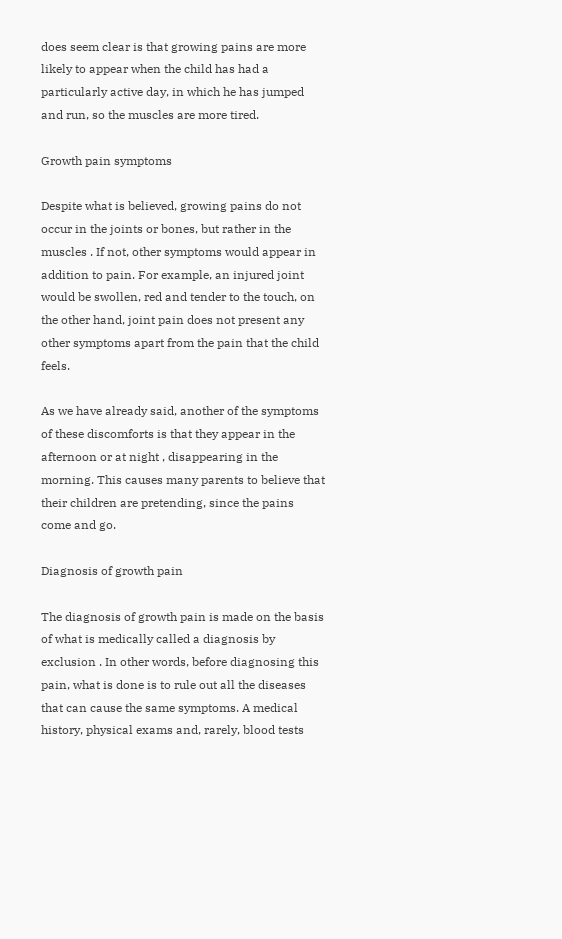does seem clear is that growing pains are more likely to appear when the child has had a particularly active day, in which he has jumped and run, so the muscles are more tired.

Growth pain symptoms

Despite what is believed, growing pains do not occur in the joints or bones, but rather in the muscles . If not, other symptoms would appear in addition to pain. For example, an injured joint would be swollen, red and tender to the touch, on the other hand, joint pain does not present any other symptoms apart from the pain that the child feels.

As we have already said, another of the symptoms of these discomforts is that they appear in the afternoon or at night , disappearing in the morning. This causes many parents to believe that their children are pretending, since the pains come and go.

Diagnosis of growth pain

The diagnosis of growth pain is made on the basis of what is medically called a diagnosis by exclusion . In other words, before diagnosing this pain, what is done is to rule out all the diseases that can cause the same symptoms. A medical history, physical exams and, rarely, blood tests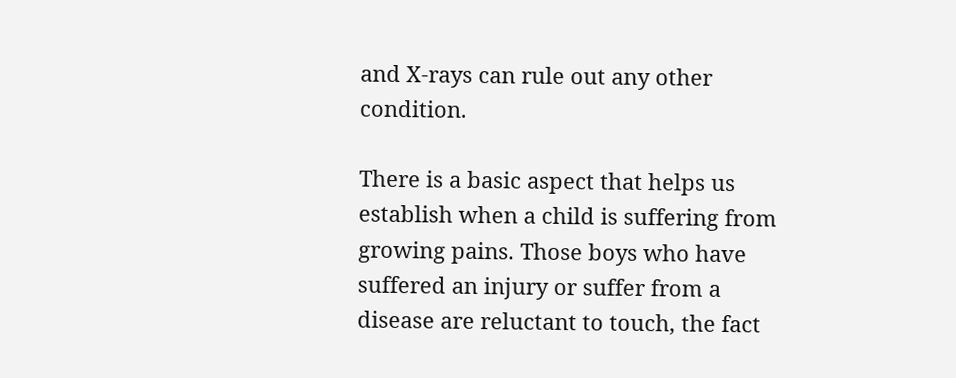and X-rays can rule out any other condition.

There is a basic aspect that helps us establish when a child is suffering from growing pains. Those boys who have suffered an injury or suffer from a disease are reluctant to touch, the fact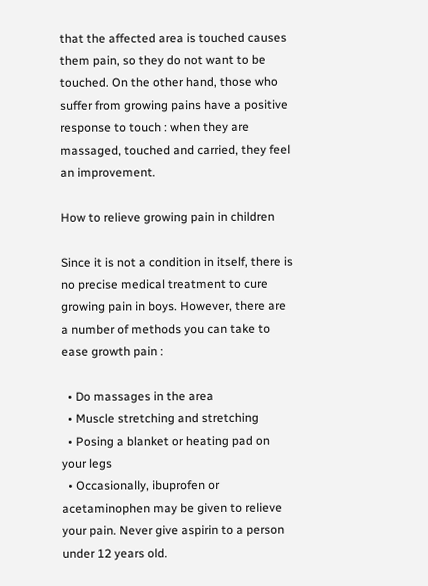that the affected area is touched causes them pain, so they do not want to be touched. On the other hand, those who suffer from growing pains have a positive response to touch : when they are massaged, touched and carried, they feel an improvement.

How to relieve growing pain in children

Since it is not a condition in itself, there is no precise medical treatment to cure growing pain in boys. However, there are a number of methods you can take to ease growth pain :

  • Do massages in the area
  • Muscle stretching and stretching
  • Posing a blanket or heating pad on your legs
  • Occasionally, ibuprofen or acetaminophen may be given to relieve your pain. Never give aspirin to a person under 12 years old.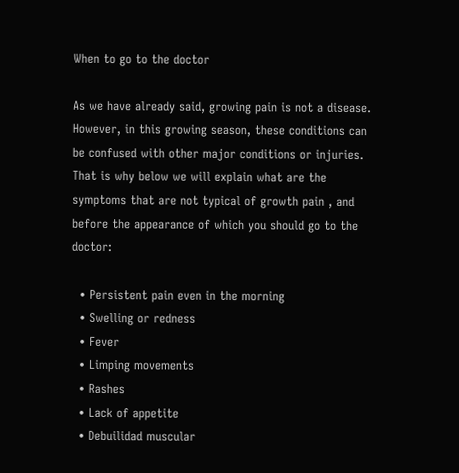When to go to the doctor

As we have already said, growing pain is not a disease. However, in this growing season, these conditions can be confused with other major conditions or injuries. That is why below we will explain what are the symptoms that are not typical of growth pain , and before the appearance of which you should go to the doctor:

  • Persistent pain even in the morning
  • Swelling or redness
  • Fever
  • Limping movements
  • Rashes
  • Lack of appetite
  • Debuilidad muscular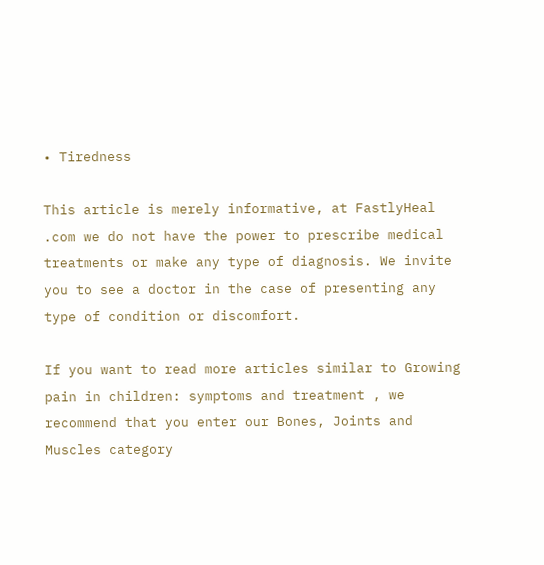• Tiredness

This article is merely informative, at FastlyHeal .com we do not have the power to prescribe medical treatments or make any type of diagnosis. We invite you to see a doctor in the case of presenting any type of condition or discomfort.

If you want to read more articles similar to Growing pain in children: symptoms and treatment , we recommend that you enter our Bones, Joints and Muscles category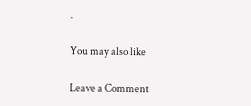.

You may also like

Leave a Comment